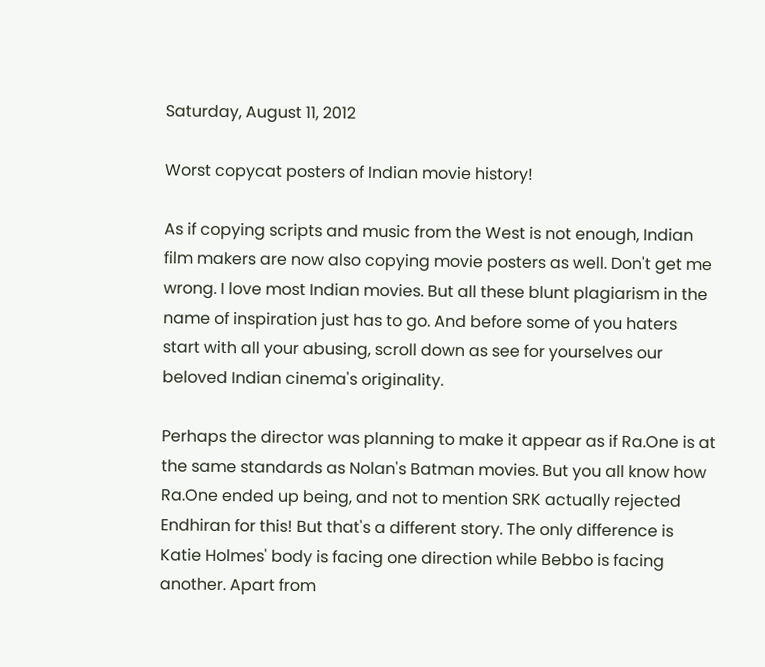Saturday, August 11, 2012

Worst copycat posters of Indian movie history!

As if copying scripts and music from the West is not enough, Indian film makers are now also copying movie posters as well. Don't get me wrong. I love most Indian movies. But all these blunt plagiarism in the name of inspiration just has to go. And before some of you haters start with all your abusing, scroll down as see for yourselves our beloved Indian cinema's originality.

Perhaps the director was planning to make it appear as if Ra.One is at the same standards as Nolan's Batman movies. But you all know how Ra.One ended up being, and not to mention SRK actually rejected Endhiran for this! But that's a different story. The only difference is Katie Holmes' body is facing one direction while Bebbo is facing another. Apart from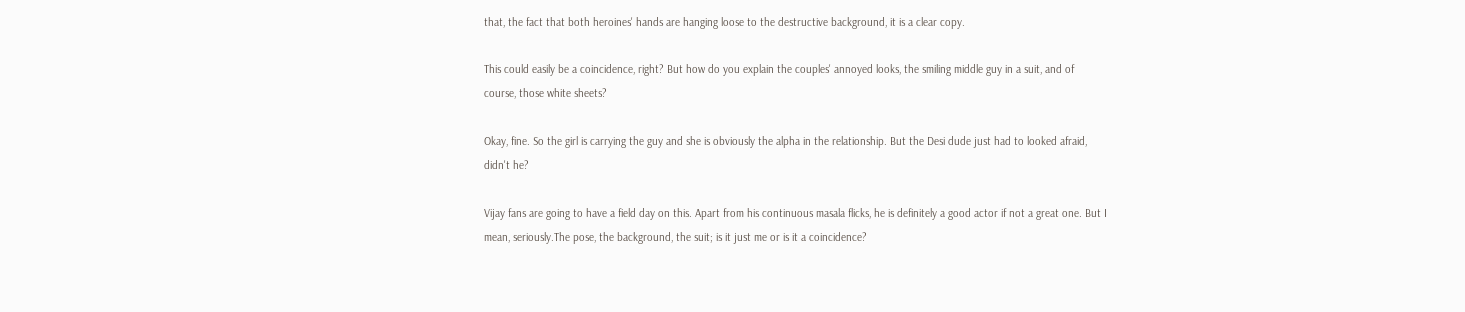that, the fact that both heroines' hands are hanging loose to the destructive background, it is a clear copy.

This could easily be a coincidence, right? But how do you explain the couples' annoyed looks, the smiling middle guy in a suit, and of course, those white sheets?

Okay, fine. So the girl is carrying the guy and she is obviously the alpha in the relationship. But the Desi dude just had to looked afraid, didn't he?

Vijay fans are going to have a field day on this. Apart from his continuous masala flicks, he is definitely a good actor if not a great one. But I mean, seriously.The pose, the background, the suit; is it just me or is it a coincidence?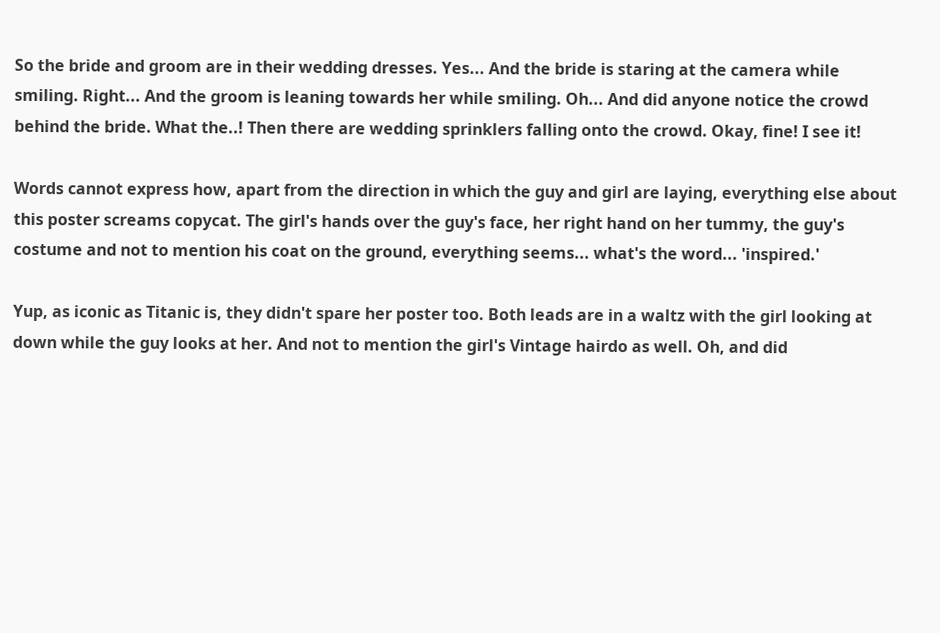So the bride and groom are in their wedding dresses. Yes... And the bride is staring at the camera while smiling. Right... And the groom is leaning towards her while smiling. Oh... And did anyone notice the crowd behind the bride. What the..! Then there are wedding sprinklers falling onto the crowd. Okay, fine! I see it!

Words cannot express how, apart from the direction in which the guy and girl are laying, everything else about this poster screams copycat. The girl's hands over the guy's face, her right hand on her tummy, the guy's costume and not to mention his coat on the ground, everything seems... what's the word... 'inspired.'

Yup, as iconic as Titanic is, they didn't spare her poster too. Both leads are in a waltz with the girl looking at down while the guy looks at her. And not to mention the girl's Vintage hairdo as well. Oh, and did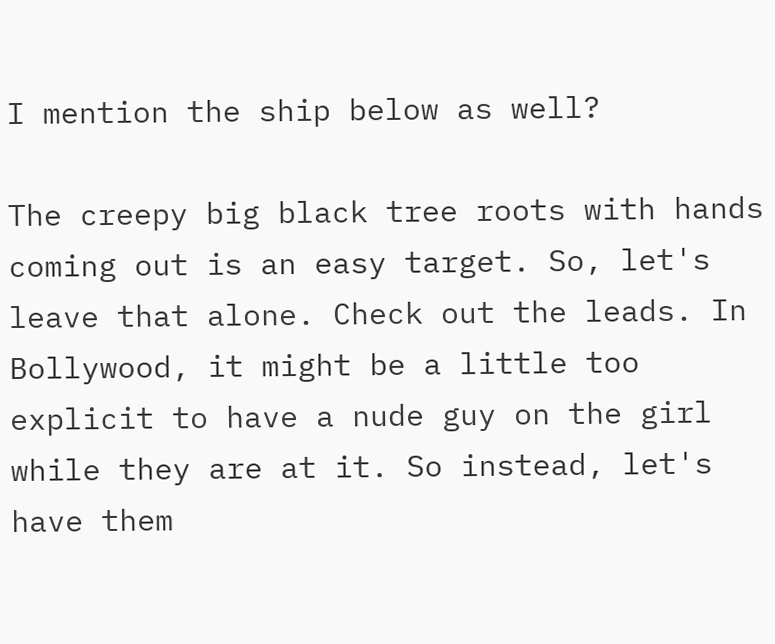I mention the ship below as well?

The creepy big black tree roots with hands coming out is an easy target. So, let's leave that alone. Check out the leads. In Bollywood, it might be a little too explicit to have a nude guy on the girl while they are at it. So instead, let's have them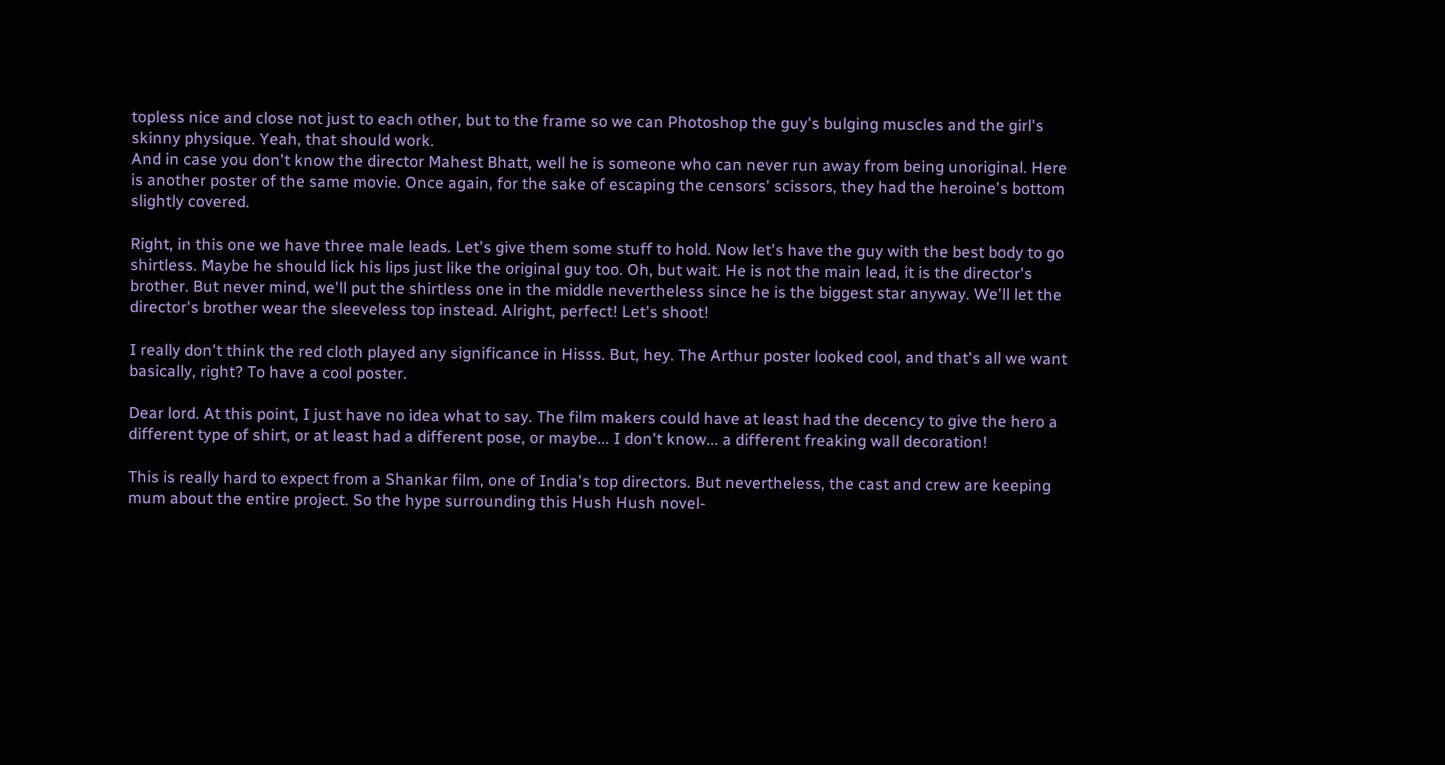topless nice and close not just to each other, but to the frame so we can Photoshop the guy's bulging muscles and the girl's skinny physique. Yeah, that should work.
And in case you don't know the director Mahest Bhatt, well he is someone who can never run away from being unoriginal. Here is another poster of the same movie. Once again, for the sake of escaping the censors' scissors, they had the heroine's bottom slightly covered.

Right, in this one we have three male leads. Let's give them some stuff to hold. Now let's have the guy with the best body to go shirtless. Maybe he should lick his lips just like the original guy too. Oh, but wait. He is not the main lead, it is the director's brother. But never mind, we'll put the shirtless one in the middle nevertheless since he is the biggest star anyway. We'll let the director's brother wear the sleeveless top instead. Alright, perfect! Let's shoot!

I really don't think the red cloth played any significance in Hisss. But, hey. The Arthur poster looked cool, and that's all we want basically, right? To have a cool poster.

Dear lord. At this point, I just have no idea what to say. The film makers could have at least had the decency to give the hero a different type of shirt, or at least had a different pose, or maybe... I don't know... a different freaking wall decoration!

This is really hard to expect from a Shankar film, one of India's top directors. But nevertheless, the cast and crew are keeping mum about the entire project. So the hype surrounding this Hush Hush novel-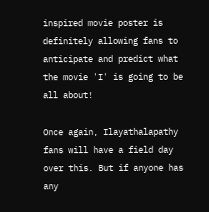inspired movie poster is definitely allowing fans to anticipate and predict what the movie 'I' is going to be all about!

Once again, Ilayathalapathy fans will have a field day over this. But if anyone has any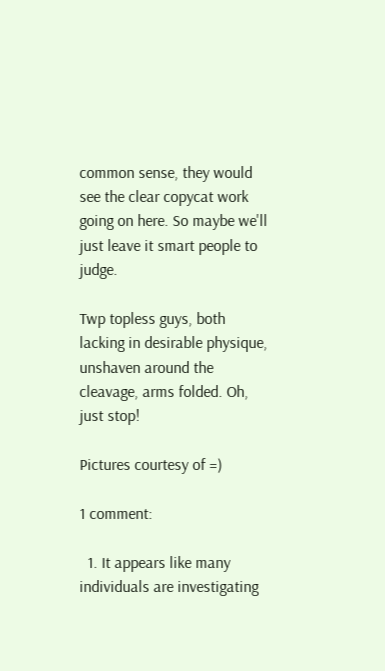common sense, they would see the clear copycat work going on here. So maybe we'll just leave it smart people to judge.

Twp topless guys, both lacking in desirable physique, unshaven around the cleavage, arms folded. Oh, just stop!

Pictures courtesy of =)

1 comment:

  1. It appears like many individuals are investigating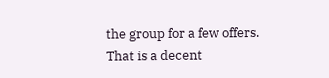the group for a few offers. That is a decent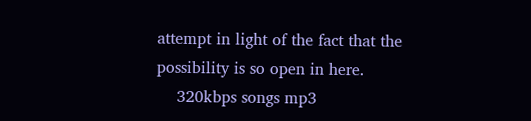attempt in light of the fact that the possibility is so open in here.
    320kbps songs mp3